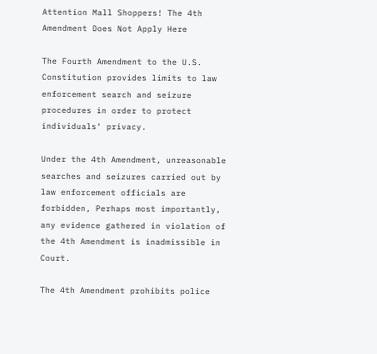Attention Mall Shoppers! The 4th Amendment Does Not Apply Here

The Fourth Amendment to the U.S. Constitution provides limits to law enforcement search and seizure procedures in order to protect individuals‘ privacy.

Under the 4th Amendment, unreasonable searches and seizures carried out by law enforcement officials are forbidden, Perhaps most importantly, any evidence gathered in violation of the 4th Amendment is inadmissible in Court.

The 4th Amendment prohibits police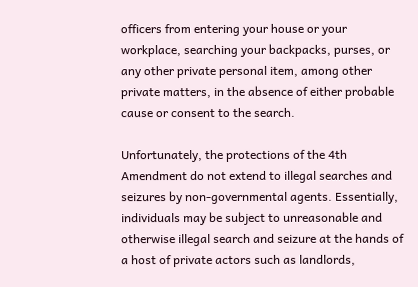officers from entering your house or your workplace, searching your backpacks, purses, or any other private personal item, among other private matters, in the absence of either probable cause or consent to the search.

Unfortunately, the protections of the 4th Amendment do not extend to illegal searches and seizures by non-governmental agents. Essentially, individuals may be subject to unreasonable and otherwise illegal search and seizure at the hands of a host of private actors such as landlords,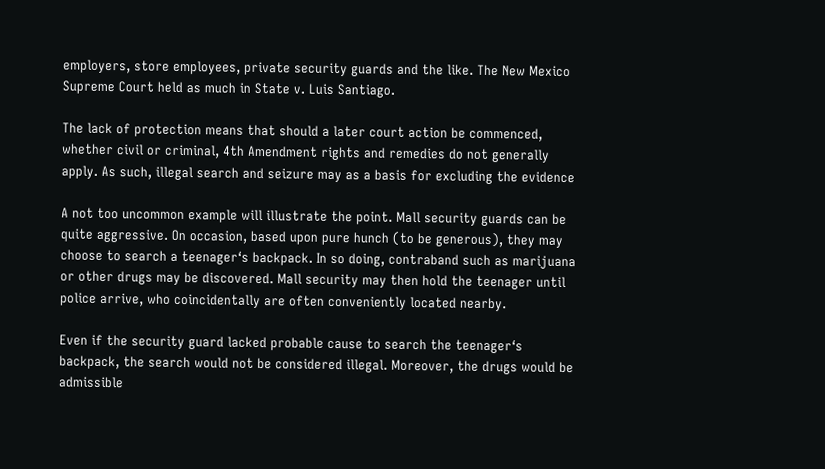employers, store employees, private security guards and the like. The New Mexico Supreme Court held as much in State v. Luis Santiago.

The lack of protection means that should a later court action be commenced, whether civil or criminal, 4th Amendment rights and remedies do not generally apply. As such, illegal search and seizure may as a basis for excluding the evidence

A not too uncommon example will illustrate the point. Mall security guards can be quite aggressive. On occasion, based upon pure hunch (to be generous), they may choose to search a teenager‘s backpack. In so doing, contraband such as marijuana or other drugs may be discovered. Mall security may then hold the teenager until police arrive, who coincidentally are often conveniently located nearby.

Even if the security guard lacked probable cause to search the teenager‘s backpack, the search would not be considered illegal. Moreover, the drugs would be admissible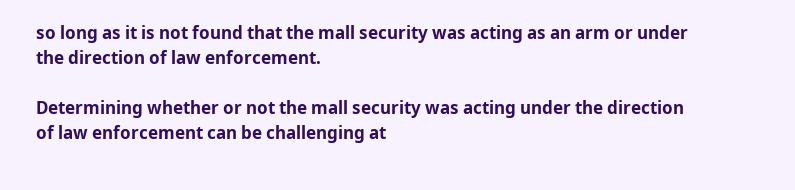so long as it is not found that the mall security was acting as an arm or under the direction of law enforcement.

Determining whether or not the mall security was acting under the direction of law enforcement can be challenging at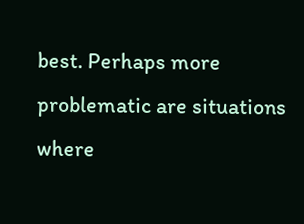best. Perhaps more problematic are situations where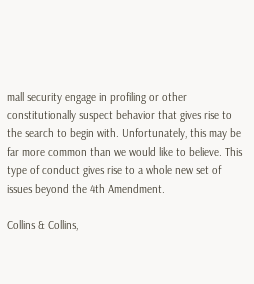mall security engage in profiling or other constitutionally suspect behavior that gives rise to the search to begin with. Unfortunately, this may be far more common than we would like to believe. This type of conduct gives rise to a whole new set of issues beyond the 4th Amendment.

Collins & Collins,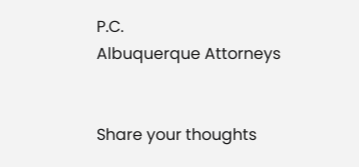P.C.
Albuquerque Attorneys


Share your thoughts